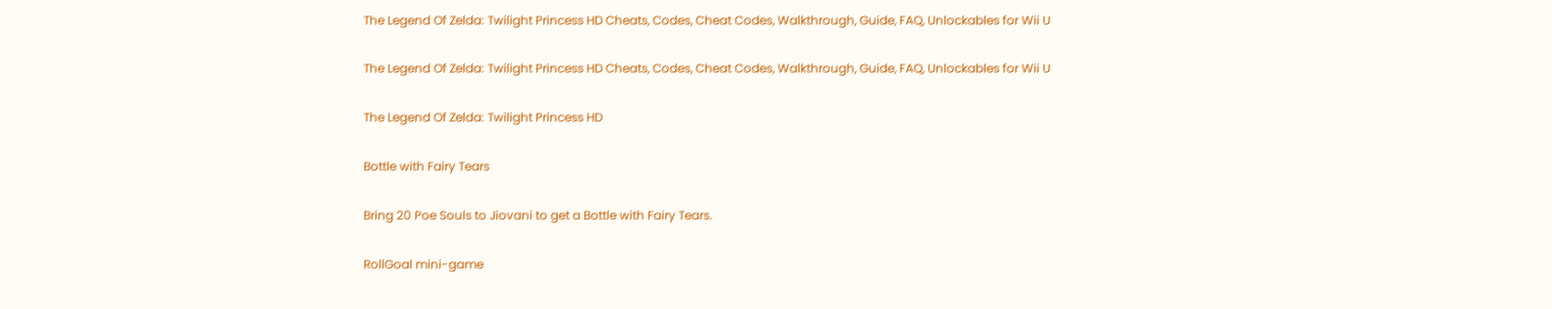The Legend Of Zelda: Twilight Princess HD Cheats, Codes, Cheat Codes, Walkthrough, Guide, FAQ, Unlockables for Wii U

The Legend Of Zelda: Twilight Princess HD Cheats, Codes, Cheat Codes, Walkthrough, Guide, FAQ, Unlockables for Wii U

The Legend Of Zelda: Twilight Princess HD

Bottle with Fairy Tears

Bring 20 Poe Souls to Jiovani to get a Bottle with Fairy Tears.

RollGoal mini-game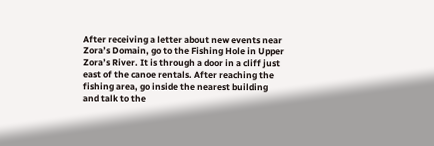After receiving a letter about new events near Zora’s Domain, go to the Fishing Hole in Upper Zora’s River. It is through a door in a cliff just east of the canoe rentals. After reaching the fishing area, go inside the nearest building and talk to the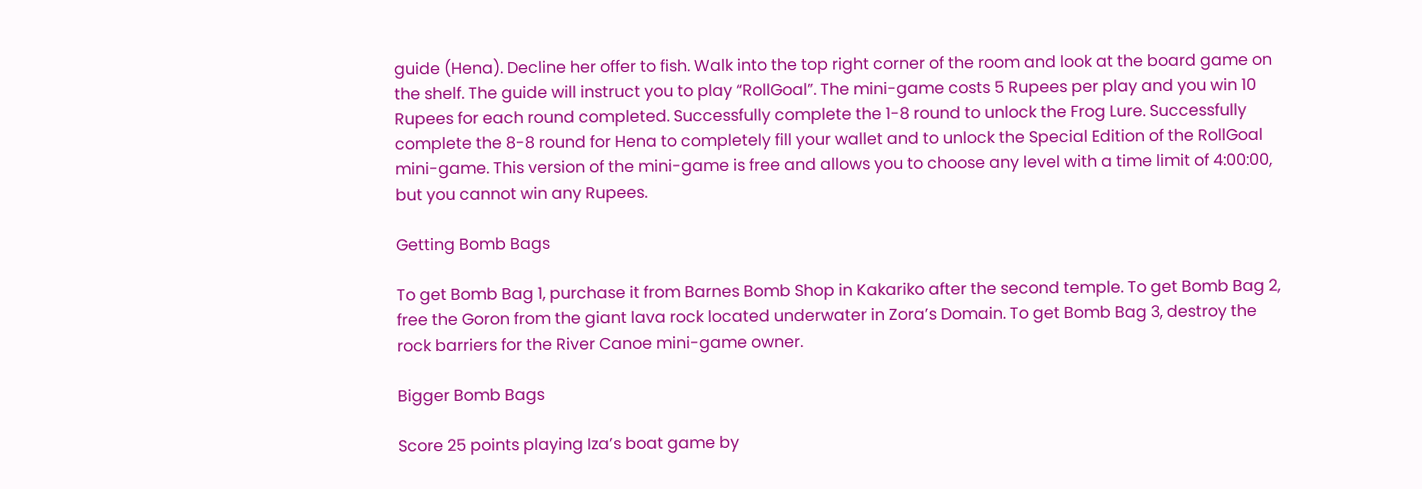guide (Hena). Decline her offer to fish. Walk into the top right corner of the room and look at the board game on the shelf. The guide will instruct you to play “RollGoal”. The mini-game costs 5 Rupees per play and you win 10 Rupees for each round completed. Successfully complete the 1-8 round to unlock the Frog Lure. Successfully complete the 8-8 round for Hena to completely fill your wallet and to unlock the Special Edition of the RollGoal mini-game. This version of the mini-game is free and allows you to choose any level with a time limit of 4:00:00, but you cannot win any Rupees.

Getting Bomb Bags

To get Bomb Bag 1, purchase it from Barnes Bomb Shop in Kakariko after the second temple. To get Bomb Bag 2, free the Goron from the giant lava rock located underwater in Zora’s Domain. To get Bomb Bag 3, destroy the rock barriers for the River Canoe mini-game owner.

Bigger Bomb Bags

Score 25 points playing Iza’s boat game by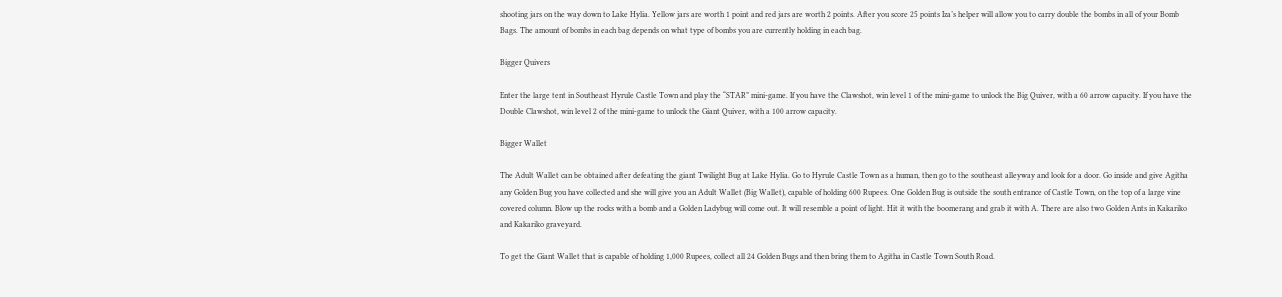shooting jars on the way down to Lake Hylia. Yellow jars are worth 1 point and red jars are worth 2 points. After you score 25 points Iza’s helper will allow you to carry double the bombs in all of your Bomb Bags. The amount of bombs in each bag depends on what type of bombs you are currently holding in each bag.

Bigger Quivers

Enter the large tent in Southeast Hyrule Castle Town and play the “STAR” mini-game. If you have the Clawshot, win level 1 of the mini-game to unlock the Big Quiver, with a 60 arrow capacity. If you have the Double Clawshot, win level 2 of the mini-game to unlock the Giant Quiver, with a 100 arrow capacity.

Bigger Wallet

The Adult Wallet can be obtained after defeating the giant Twilight Bug at Lake Hylia. Go to Hyrule Castle Town as a human, then go to the southeast alleyway and look for a door. Go inside and give Agitha any Golden Bug you have collected and she will give you an Adult Wallet (Big Wallet), capable of holding 600 Rupees. One Golden Bug is outside the south entrance of Castle Town, on the top of a large vine covered column. Blow up the rocks with a bomb and a Golden Ladybug will come out. It will resemble a point of light. Hit it with the boomerang and grab it with A. There are also two Golden Ants in Kakariko and Kakariko graveyard.

To get the Giant Wallet that is capable of holding 1,000 Rupees, collect all 24 Golden Bugs and then bring them to Agitha in Castle Town South Road.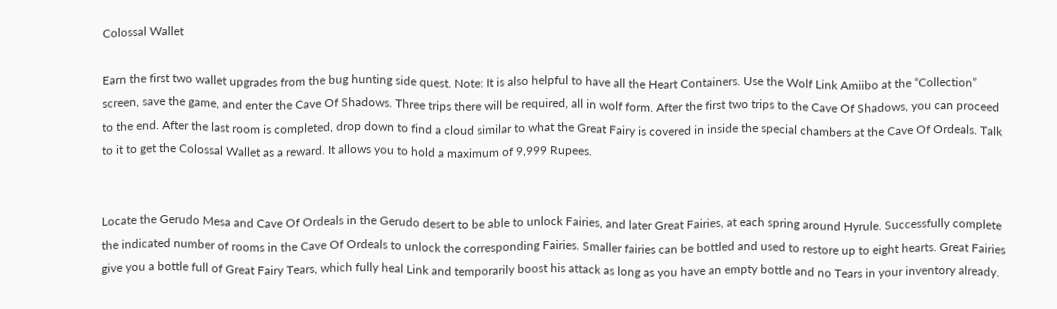Colossal Wallet

Earn the first two wallet upgrades from the bug hunting side quest. Note: It is also helpful to have all the Heart Containers. Use the Wolf Link Amiibo at the “Collection” screen, save the game, and enter the Cave Of Shadows. Three trips there will be required, all in wolf form. After the first two trips to the Cave Of Shadows, you can proceed to the end. After the last room is completed, drop down to find a cloud similar to what the Great Fairy is covered in inside the special chambers at the Cave Of Ordeals. Talk to it to get the Colossal Wallet as a reward. It allows you to hold a maximum of 9,999 Rupees.


Locate the Gerudo Mesa and Cave Of Ordeals in the Gerudo desert to be able to unlock Fairies, and later Great Fairies, at each spring around Hyrule. Successfully complete the indicated number of rooms in the Cave Of Ordeals to unlock the corresponding Fairies. Smaller fairies can be bottled and used to restore up to eight hearts. Great Fairies give you a bottle full of Great Fairy Tears, which fully heal Link and temporarily boost his attack as long as you have an empty bottle and no Tears in your inventory already.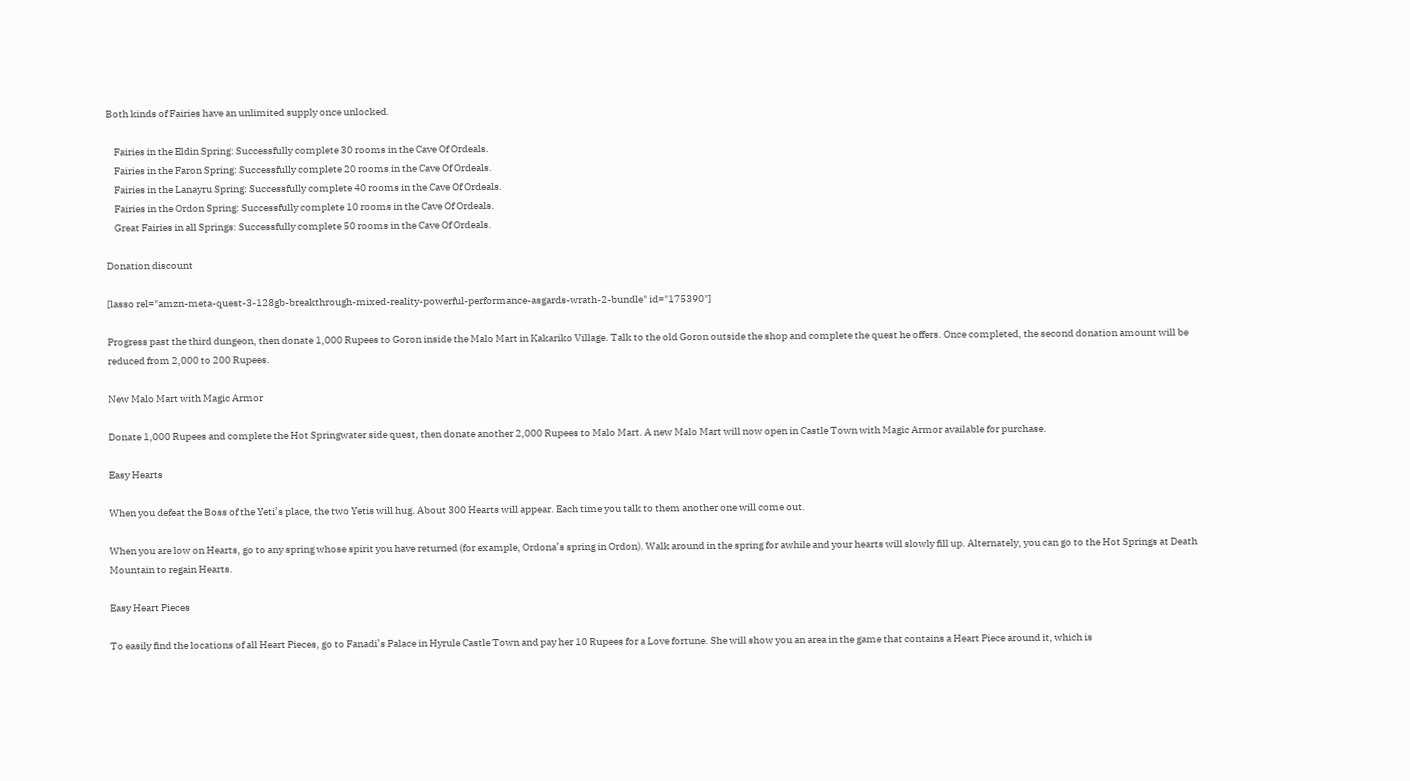Both kinds of Fairies have an unlimited supply once unlocked.

    Fairies in the Eldin Spring: Successfully complete 30 rooms in the Cave Of Ordeals.
    Fairies in the Faron Spring: Successfully complete 20 rooms in the Cave Of Ordeals.
    Fairies in the Lanayru Spring: Successfully complete 40 rooms in the Cave Of Ordeals.
    Fairies in the Ordon Spring: Successfully complete 10 rooms in the Cave Of Ordeals.
    Great Fairies in all Springs: Successfully complete 50 rooms in the Cave Of Ordeals.

Donation discount

[lasso rel="amzn-meta-quest-3-128gb-breakthrough-mixed-reality-powerful-performance-asgards-wrath-2-bundle" id="175390"]

Progress past the third dungeon, then donate 1,000 Rupees to Goron inside the Malo Mart in Kakariko Village. Talk to the old Goron outside the shop and complete the quest he offers. Once completed, the second donation amount will be reduced from 2,000 to 200 Rupees.

New Malo Mart with Magic Armor

Donate 1,000 Rupees and complete the Hot Springwater side quest, then donate another 2,000 Rupees to Malo Mart. A new Malo Mart will now open in Castle Town with Magic Armor available for purchase.

Easy Hearts

When you defeat the Boss of the Yeti’s place, the two Yetis will hug. About 300 Hearts will appear. Each time you talk to them another one will come out.

When you are low on Hearts, go to any spring whose spirit you have returned (for example, Ordona’s spring in Ordon). Walk around in the spring for awhile and your hearts will slowly fill up. Alternately, you can go to the Hot Springs at Death Mountain to regain Hearts.

Easy Heart Pieces

To easily find the locations of all Heart Pieces, go to Fanadi’s Palace in Hyrule Castle Town and pay her 10 Rupees for a Love fortune. She will show you an area in the game that contains a Heart Piece around it, which is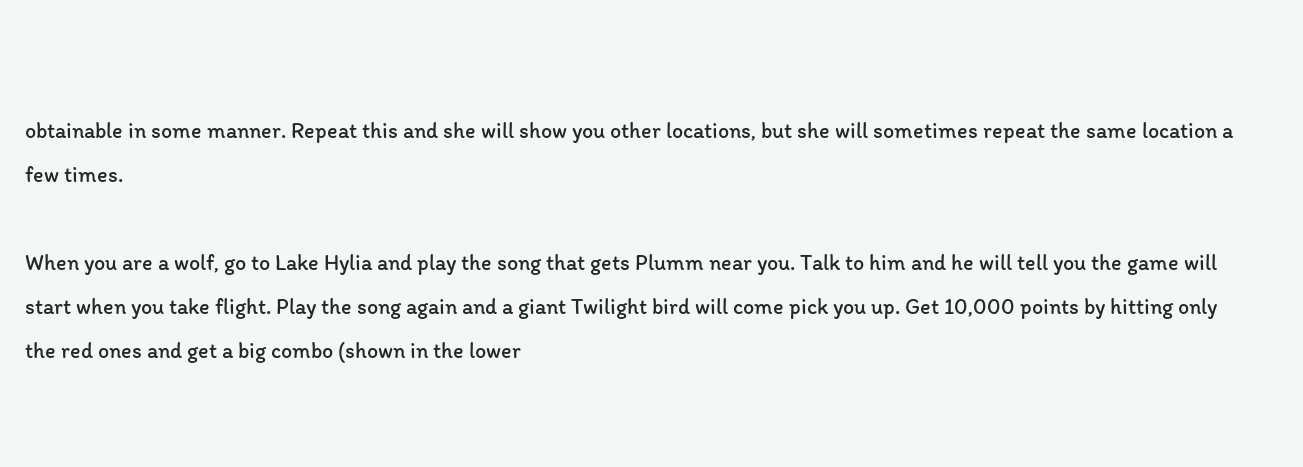obtainable in some manner. Repeat this and she will show you other locations, but she will sometimes repeat the same location a few times.

When you are a wolf, go to Lake Hylia and play the song that gets Plumm near you. Talk to him and he will tell you the game will start when you take flight. Play the song again and a giant Twilight bird will come pick you up. Get 10,000 points by hitting only the red ones and get a big combo (shown in the lower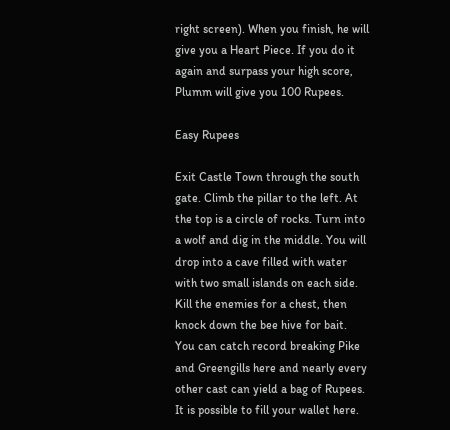right screen). When you finish, he will give you a Heart Piece. If you do it again and surpass your high score, Plumm will give you 100 Rupees.

Easy Rupees

Exit Castle Town through the south gate. Climb the pillar to the left. At the top is a circle of rocks. Turn into a wolf and dig in the middle. You will drop into a cave filled with water with two small islands on each side. Kill the enemies for a chest, then knock down the bee hive for bait. You can catch record breaking Pike and Greengills here and nearly every other cast can yield a bag of Rupees. It is possible to fill your wallet here.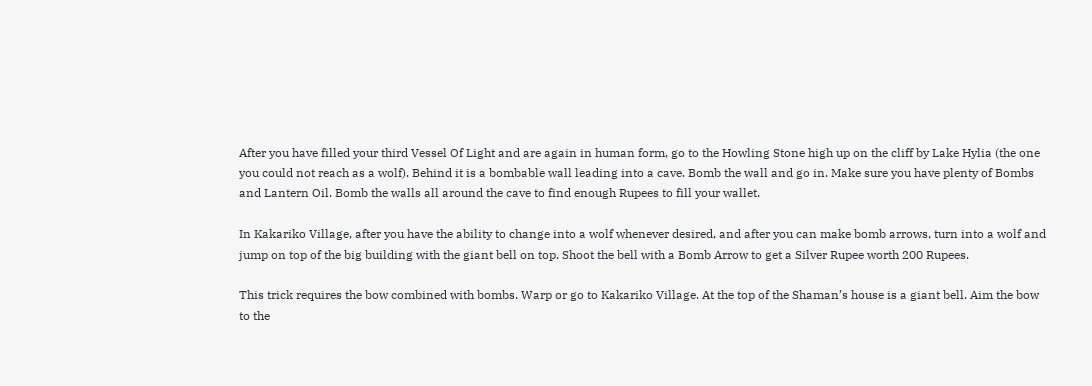After you have filled your third Vessel Of Light and are again in human form, go to the Howling Stone high up on the cliff by Lake Hylia (the one you could not reach as a wolf). Behind it is a bombable wall leading into a cave. Bomb the wall and go in. Make sure you have plenty of Bombs and Lantern Oil. Bomb the walls all around the cave to find enough Rupees to fill your wallet.

In Kakariko Village, after you have the ability to change into a wolf whenever desired, and after you can make bomb arrows, turn into a wolf and jump on top of the big building with the giant bell on top. Shoot the bell with a Bomb Arrow to get a Silver Rupee worth 200 Rupees.

This trick requires the bow combined with bombs. Warp or go to Kakariko Village. At the top of the Shaman’s house is a giant bell. Aim the bow to the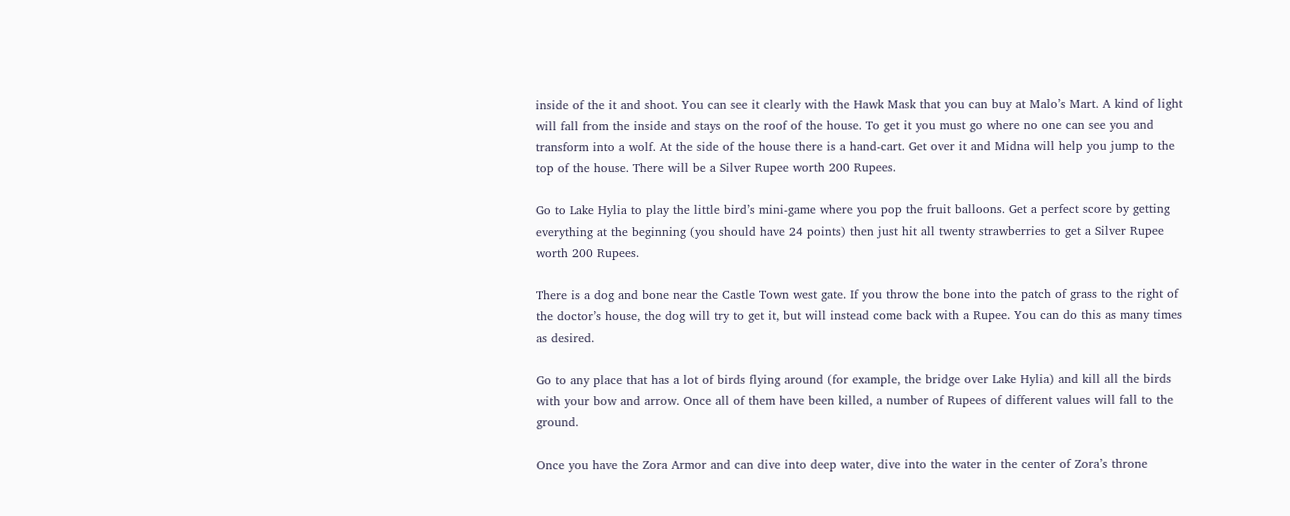inside of the it and shoot. You can see it clearly with the Hawk Mask that you can buy at Malo’s Mart. A kind of light will fall from the inside and stays on the roof of the house. To get it you must go where no one can see you and transform into a wolf. At the side of the house there is a hand-cart. Get over it and Midna will help you jump to the top of the house. There will be a Silver Rupee worth 200 Rupees.

Go to Lake Hylia to play the little bird’s mini-game where you pop the fruit balloons. Get a perfect score by getting everything at the beginning (you should have 24 points) then just hit all twenty strawberries to get a Silver Rupee worth 200 Rupees.

There is a dog and bone near the Castle Town west gate. If you throw the bone into the patch of grass to the right of the doctor’s house, the dog will try to get it, but will instead come back with a Rupee. You can do this as many times as desired.

Go to any place that has a lot of birds flying around (for example, the bridge over Lake Hylia) and kill all the birds with your bow and arrow. Once all of them have been killed, a number of Rupees of different values will fall to the ground.

Once you have the Zora Armor and can dive into deep water, dive into the water in the center of Zora’s throne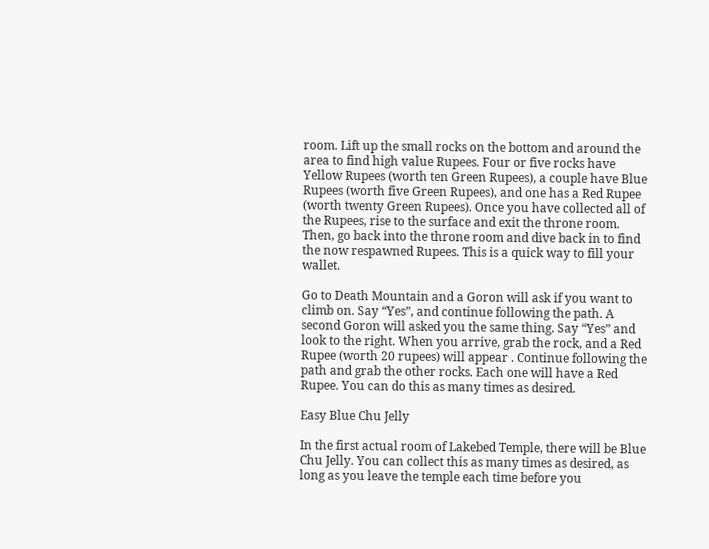room. Lift up the small rocks on the bottom and around the area to find high value Rupees. Four or five rocks have Yellow Rupees (worth ten Green Rupees), a couple have Blue Rupees (worth five Green Rupees), and one has a Red Rupee (worth twenty Green Rupees). Once you have collected all of the Rupees, rise to the surface and exit the throne room. Then, go back into the throne room and dive back in to find the now respawned Rupees. This is a quick way to fill your wallet.

Go to Death Mountain and a Goron will ask if you want to climb on. Say “Yes”, and continue following the path. A second Goron will asked you the same thing. Say “Yes” and look to the right. When you arrive, grab the rock, and a Red Rupee (worth 20 rupees) will appear . Continue following the path and grab the other rocks. Each one will have a Red Rupee. You can do this as many times as desired.

Easy Blue Chu Jelly

In the first actual room of Lakebed Temple, there will be Blue Chu Jelly. You can collect this as many times as desired, as long as you leave the temple each time before you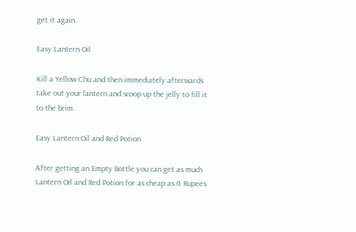get it again.

Easy Lantern Oil

Kill a Yellow Chu and then immediately afterwards take out your lantern and scoop up the jelly to fill it to the brim.

Easy Lantern Oil and Red Potion

After getting an Empty Bottle you can get as much Lantern Oil and Red Potion for as cheap as 0 Rupees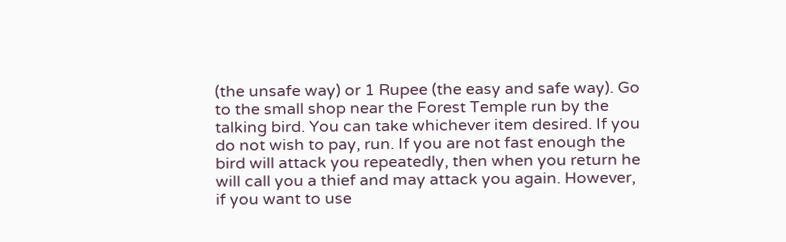(the unsafe way) or 1 Rupee (the easy and safe way). Go to the small shop near the Forest Temple run by the talking bird. You can take whichever item desired. If you do not wish to pay, run. If you are not fast enough the bird will attack you repeatedly, then when you return he will call you a thief and may attack you again. However, if you want to use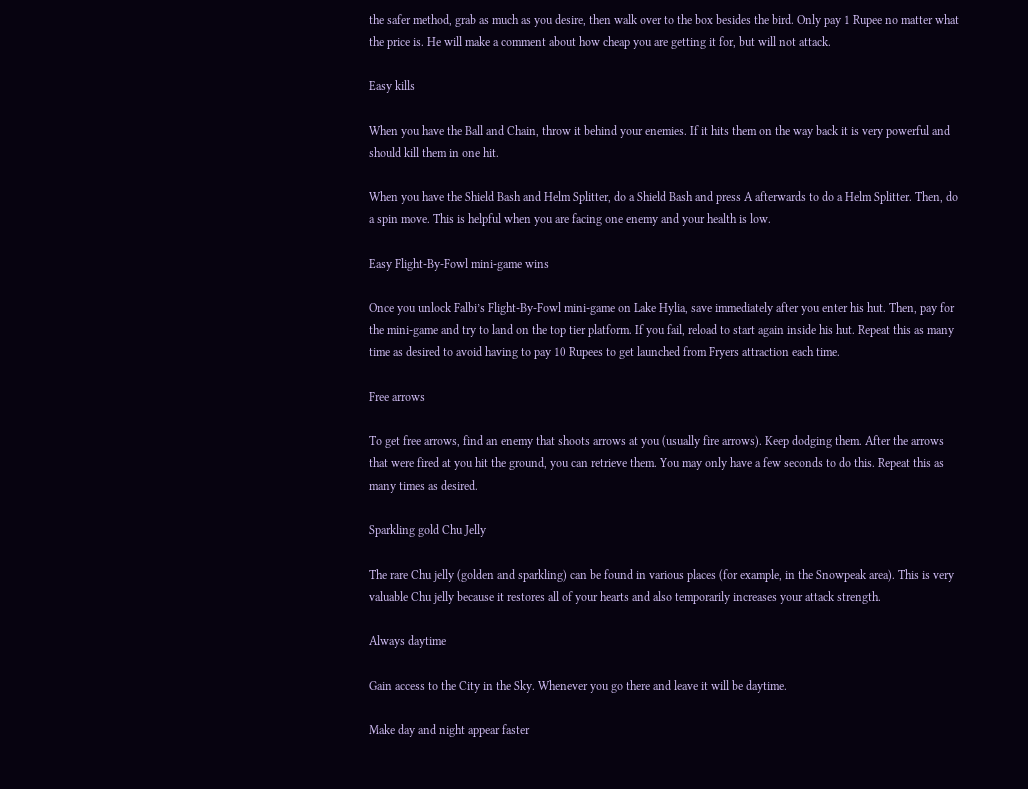the safer method, grab as much as you desire, then walk over to the box besides the bird. Only pay 1 Rupee no matter what the price is. He will make a comment about how cheap you are getting it for, but will not attack.

Easy kills

When you have the Ball and Chain, throw it behind your enemies. If it hits them on the way back it is very powerful and should kill them in one hit.

When you have the Shield Bash and Helm Splitter, do a Shield Bash and press A afterwards to do a Helm Splitter. Then, do a spin move. This is helpful when you are facing one enemy and your health is low.

Easy Flight-By-Fowl mini-game wins

Once you unlock Falbi’s Flight-By-Fowl mini-game on Lake Hylia, save immediately after you enter his hut. Then, pay for the mini-game and try to land on the top tier platform. If you fail, reload to start again inside his hut. Repeat this as many time as desired to avoid having to pay 10 Rupees to get launched from Fryers attraction each time.

Free arrows

To get free arrows, find an enemy that shoots arrows at you (usually fire arrows). Keep dodging them. After the arrows that were fired at you hit the ground, you can retrieve them. You may only have a few seconds to do this. Repeat this as many times as desired.

Sparkling gold Chu Jelly

The rare Chu jelly (golden and sparkling) can be found in various places (for example, in the Snowpeak area). This is very valuable Chu jelly because it restores all of your hearts and also temporarily increases your attack strength.

Always daytime

Gain access to the City in the Sky. Whenever you go there and leave it will be daytime.

Make day and night appear faster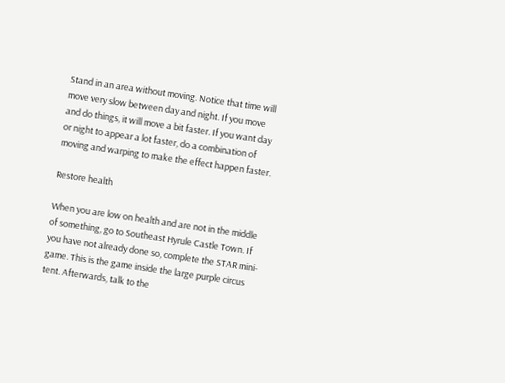Stand in an area without moving. Notice that time will move very slow between day and night. If you move and do things, it will move a bit faster. If you want day or night to appear a lot faster, do a combination of moving and warping to make the effect happen faster.

Restore health

When you are low on health and are not in the middle of something, go to Southeast Hyrule Castle Town. If you have not already done so, complete the STAR mini-game. This is the game inside the large purple circus tent. Afterwards, talk to the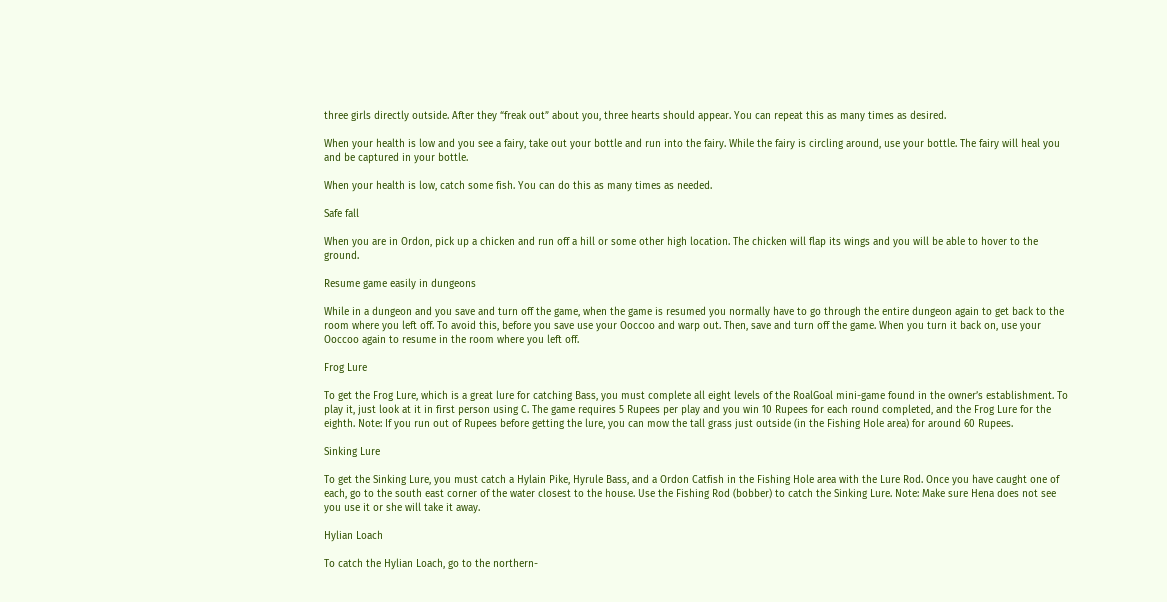three girls directly outside. After they “freak out” about you, three hearts should appear. You can repeat this as many times as desired.

When your health is low and you see a fairy, take out your bottle and run into the fairy. While the fairy is circling around, use your bottle. The fairy will heal you and be captured in your bottle.

When your health is low, catch some fish. You can do this as many times as needed.

Safe fall

When you are in Ordon, pick up a chicken and run off a hill or some other high location. The chicken will flap its wings and you will be able to hover to the ground.

Resume game easily in dungeons

While in a dungeon and you save and turn off the game, when the game is resumed you normally have to go through the entire dungeon again to get back to the room where you left off. To avoid this, before you save use your Ooccoo and warp out. Then, save and turn off the game. When you turn it back on, use your Ooccoo again to resume in the room where you left off.

Frog Lure

To get the Frog Lure, which is a great lure for catching Bass, you must complete all eight levels of the RoalGoal mini-game found in the owner’s establishment. To play it, just look at it in first person using C. The game requires 5 Rupees per play and you win 10 Rupees for each round completed, and the Frog Lure for the eighth. Note: If you run out of Rupees before getting the lure, you can mow the tall grass just outside (in the Fishing Hole area) for around 60 Rupees.

Sinking Lure

To get the Sinking Lure, you must catch a Hylain Pike, Hyrule Bass, and a Ordon Catfish in the Fishing Hole area with the Lure Rod. Once you have caught one of each, go to the south east corner of the water closest to the house. Use the Fishing Rod (bobber) to catch the Sinking Lure. Note: Make sure Hena does not see you use it or she will take it away.

Hylian Loach

To catch the Hylian Loach, go to the northern-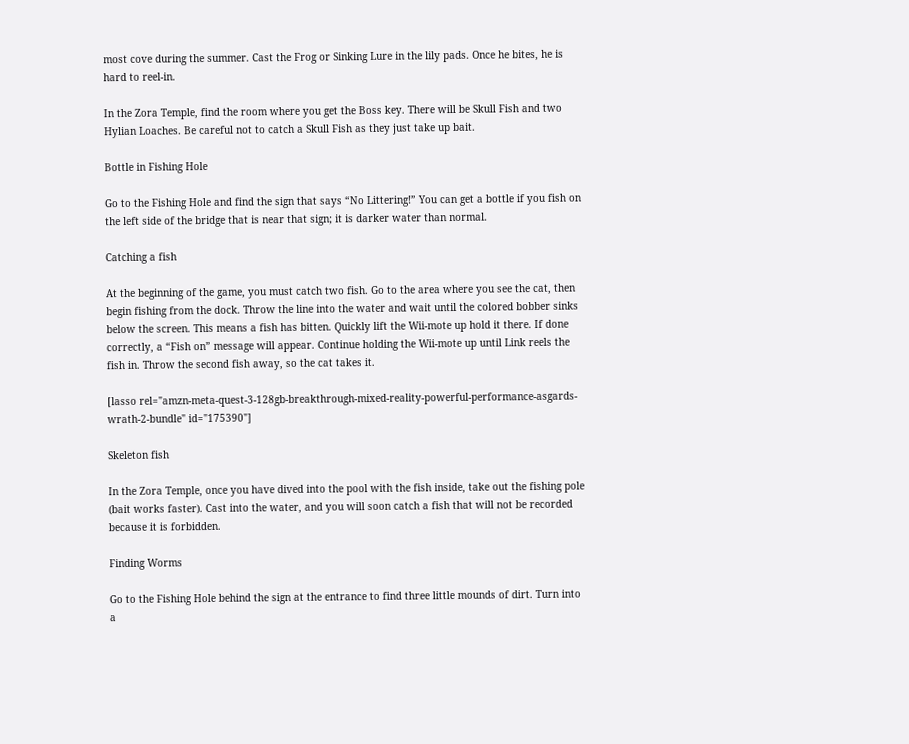most cove during the summer. Cast the Frog or Sinking Lure in the lily pads. Once he bites, he is hard to reel-in.

In the Zora Temple, find the room where you get the Boss key. There will be Skull Fish and two Hylian Loaches. Be careful not to catch a Skull Fish as they just take up bait.

Bottle in Fishing Hole

Go to the Fishing Hole and find the sign that says “No Littering!” You can get a bottle if you fish on the left side of the bridge that is near that sign; it is darker water than normal.

Catching a fish

At the beginning of the game, you must catch two fish. Go to the area where you see the cat, then begin fishing from the dock. Throw the line into the water and wait until the colored bobber sinks below the screen. This means a fish has bitten. Quickly lift the Wii-mote up hold it there. If done correctly, a “Fish on” message will appear. Continue holding the Wii-mote up until Link reels the fish in. Throw the second fish away, so the cat takes it.

[lasso rel="amzn-meta-quest-3-128gb-breakthrough-mixed-reality-powerful-performance-asgards-wrath-2-bundle" id="175390"]

Skeleton fish

In the Zora Temple, once you have dived into the pool with the fish inside, take out the fishing pole (bait works faster). Cast into the water, and you will soon catch a fish that will not be recorded because it is forbidden.

Finding Worms

Go to the Fishing Hole behind the sign at the entrance to find three little mounds of dirt. Turn into a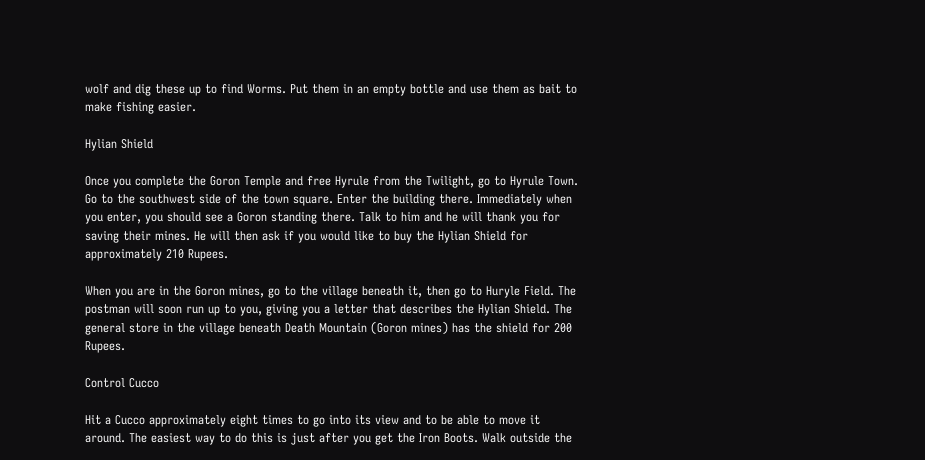wolf and dig these up to find Worms. Put them in an empty bottle and use them as bait to make fishing easier.

Hylian Shield

Once you complete the Goron Temple and free Hyrule from the Twilight, go to Hyrule Town. Go to the southwest side of the town square. Enter the building there. Immediately when you enter, you should see a Goron standing there. Talk to him and he will thank you for saving their mines. He will then ask if you would like to buy the Hylian Shield for approximately 210 Rupees.

When you are in the Goron mines, go to the village beneath it, then go to Huryle Field. The postman will soon run up to you, giving you a letter that describes the Hylian Shield. The general store in the village beneath Death Mountain (Goron mines) has the shield for 200 Rupees.

Control Cucco

Hit a Cucco approximately eight times to go into its view and to be able to move it around. The easiest way to do this is just after you get the Iron Boots. Walk outside the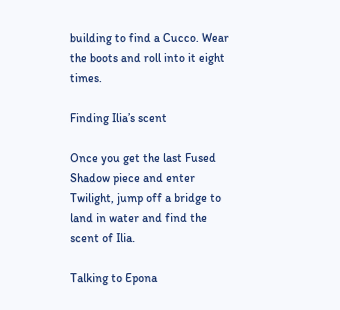building to find a Cucco. Wear the boots and roll into it eight times.

Finding Ilia’s scent

Once you get the last Fused Shadow piece and enter Twilight, jump off a bridge to land in water and find the scent of Ilia.

Talking to Epona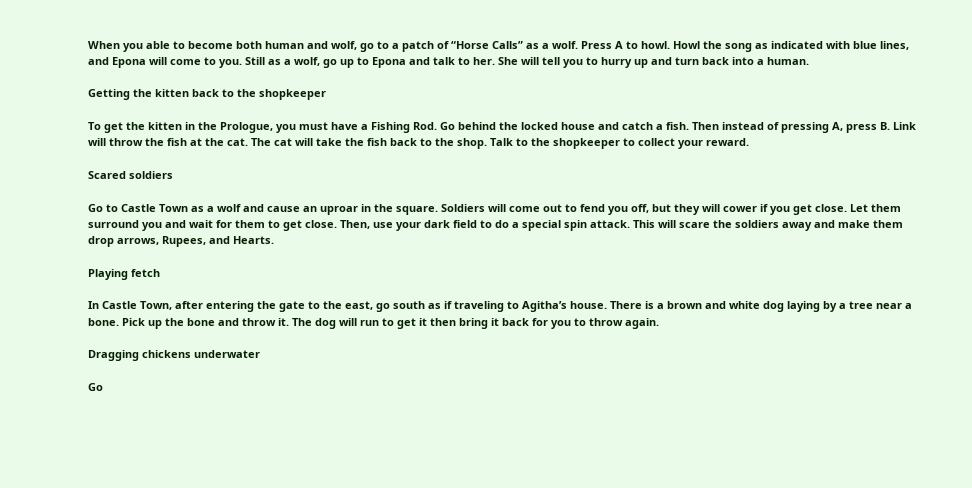When you able to become both human and wolf, go to a patch of “Horse Calls” as a wolf. Press A to howl. Howl the song as indicated with blue lines, and Epona will come to you. Still as a wolf, go up to Epona and talk to her. She will tell you to hurry up and turn back into a human.

Getting the kitten back to the shopkeeper

To get the kitten in the Prologue, you must have a Fishing Rod. Go behind the locked house and catch a fish. Then instead of pressing A, press B. Link will throw the fish at the cat. The cat will take the fish back to the shop. Talk to the shopkeeper to collect your reward.

Scared soldiers

Go to Castle Town as a wolf and cause an uproar in the square. Soldiers will come out to fend you off, but they will cower if you get close. Let them surround you and wait for them to get close. Then, use your dark field to do a special spin attack. This will scare the soldiers away and make them drop arrows, Rupees, and Hearts.

Playing fetch

In Castle Town, after entering the gate to the east, go south as if traveling to Agitha’s house. There is a brown and white dog laying by a tree near a bone. Pick up the bone and throw it. The dog will run to get it then bring it back for you to throw again.

Dragging chickens underwater

Go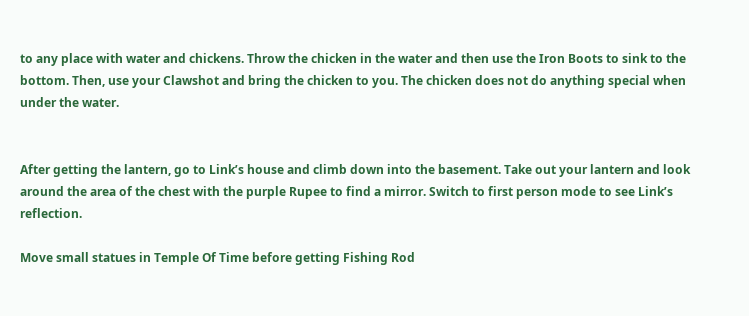to any place with water and chickens. Throw the chicken in the water and then use the Iron Boots to sink to the bottom. Then, use your Clawshot and bring the chicken to you. The chicken does not do anything special when under the water.


After getting the lantern, go to Link’s house and climb down into the basement. Take out your lantern and look around the area of the chest with the purple Rupee to find a mirror. Switch to first person mode to see Link’s reflection.

Move small statues in Temple Of Time before getting Fishing Rod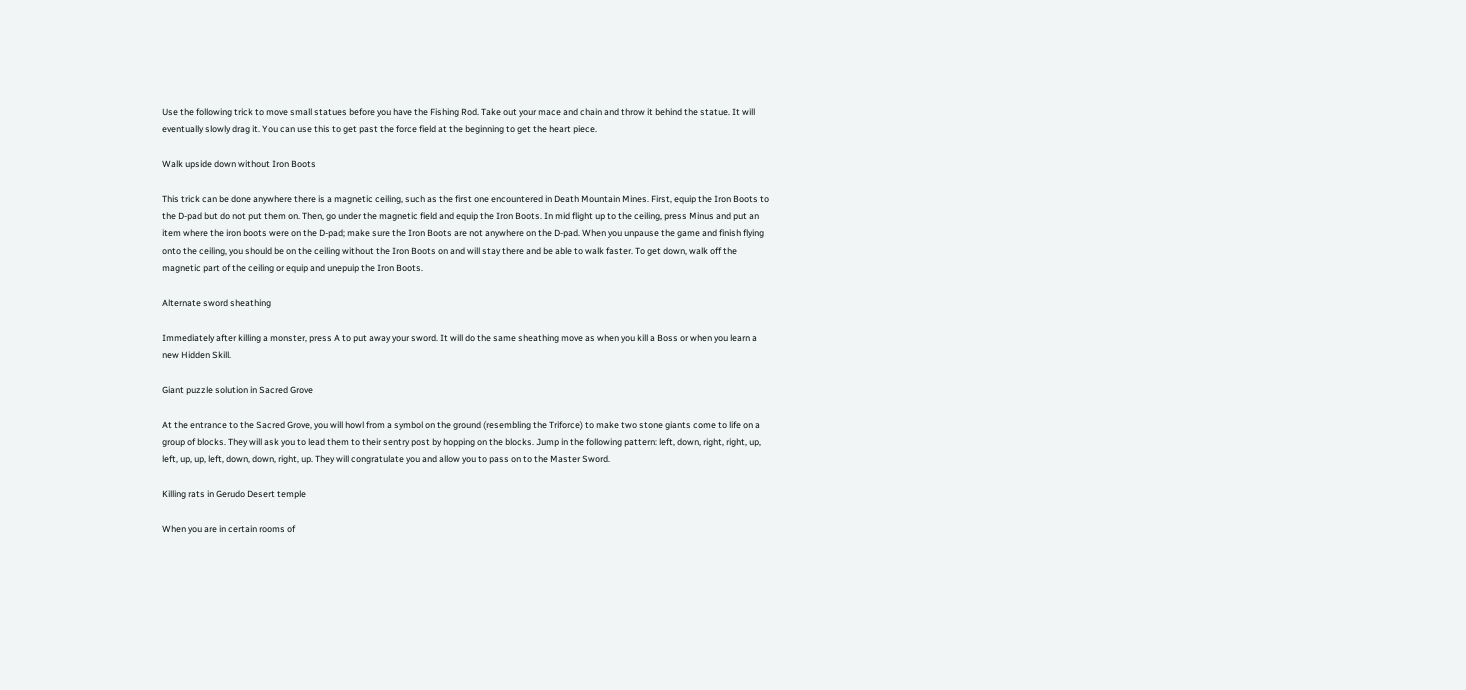Use the following trick to move small statues before you have the Fishing Rod. Take out your mace and chain and throw it behind the statue. It will eventually slowly drag it. You can use this to get past the force field at the beginning to get the heart piece.

Walk upside down without Iron Boots

This trick can be done anywhere there is a magnetic ceiling, such as the first one encountered in Death Mountain Mines. First, equip the Iron Boots to the D-pad but do not put them on. Then, go under the magnetic field and equip the Iron Boots. In mid flight up to the ceiling, press Minus and put an item where the iron boots were on the D-pad; make sure the Iron Boots are not anywhere on the D-pad. When you unpause the game and finish flying onto the ceiling, you should be on the ceiling without the Iron Boots on and will stay there and be able to walk faster. To get down, walk off the magnetic part of the ceiling or equip and unepuip the Iron Boots.

Alternate sword sheathing

Immediately after killing a monster, press A to put away your sword. It will do the same sheathing move as when you kill a Boss or when you learn a new Hidden Skill.

Giant puzzle solution in Sacred Grove

At the entrance to the Sacred Grove, you will howl from a symbol on the ground (resembling the Triforce) to make two stone giants come to life on a group of blocks. They will ask you to lead them to their sentry post by hopping on the blocks. Jump in the following pattern: left, down, right, right, up, left, up, up, left, down, down, right, up. They will congratulate you and allow you to pass on to the Master Sword.

Killing rats in Gerudo Desert temple

When you are in certain rooms of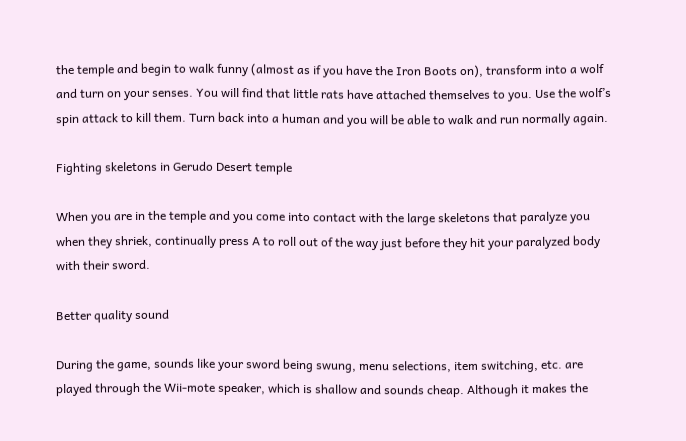the temple and begin to walk funny (almost as if you have the Iron Boots on), transform into a wolf and turn on your senses. You will find that little rats have attached themselves to you. Use the wolf’s spin attack to kill them. Turn back into a human and you will be able to walk and run normally again.

Fighting skeletons in Gerudo Desert temple

When you are in the temple and you come into contact with the large skeletons that paralyze you when they shriek, continually press A to roll out of the way just before they hit your paralyzed body with their sword.

Better quality sound

During the game, sounds like your sword being swung, menu selections, item switching, etc. are played through the Wii-mote speaker, which is shallow and sounds cheap. Although it makes the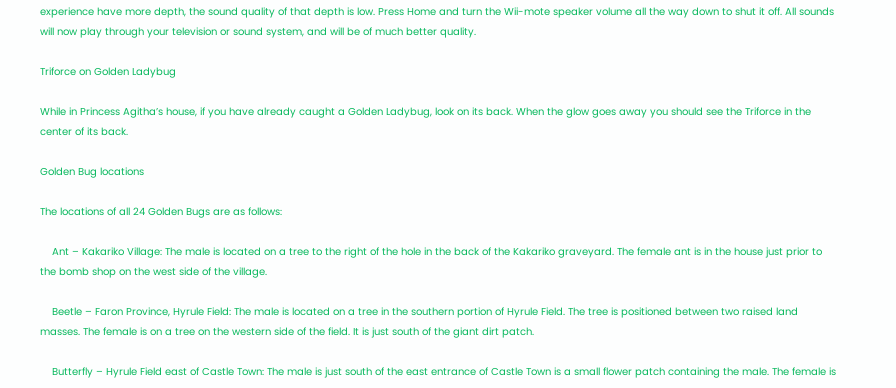experience have more depth, the sound quality of that depth is low. Press Home and turn the Wii-mote speaker volume all the way down to shut it off. All sounds will now play through your television or sound system, and will be of much better quality.

Triforce on Golden Ladybug

While in Princess Agitha’s house, if you have already caught a Golden Ladybug, look on its back. When the glow goes away you should see the Triforce in the center of its back.

Golden Bug locations

The locations of all 24 Golden Bugs are as follows:

    Ant – Kakariko Village: The male is located on a tree to the right of the hole in the back of the Kakariko graveyard. The female ant is in the house just prior to the bomb shop on the west side of the village.

    Beetle – Faron Province, Hyrule Field: The male is located on a tree in the southern portion of Hyrule Field. The tree is positioned between two raised land masses. The female is on a tree on the western side of the field. It is just south of the giant dirt patch.

    Butterfly – Hyrule Field east of Castle Town: The male is just south of the east entrance of Castle Town is a small flower patch containing the male. The female is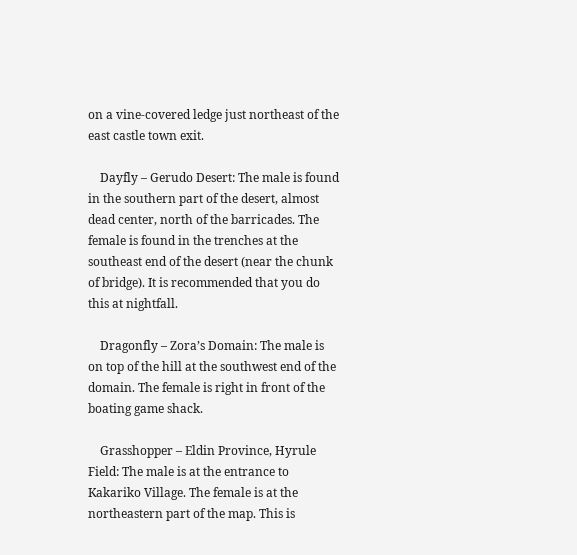on a vine-covered ledge just northeast of the east castle town exit.

    Dayfly – Gerudo Desert: The male is found in the southern part of the desert, almost dead center, north of the barricades. The female is found in the trenches at the southeast end of the desert (near the chunk of bridge). It is recommended that you do this at nightfall.

    Dragonfly – Zora’s Domain: The male is on top of the hill at the southwest end of the domain. The female is right in front of the boating game shack.

    Grasshopper – Eldin Province, Hyrule Field: The male is at the entrance to Kakariko Village. The female is at the northeastern part of the map. This is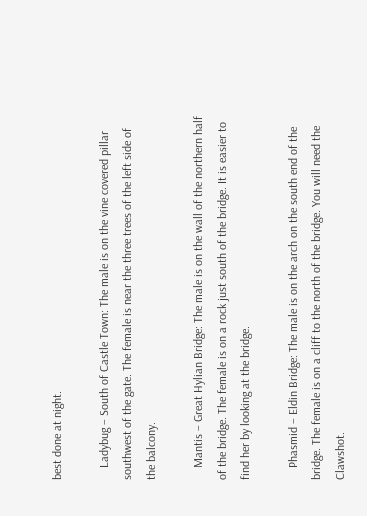best done at night.

    Ladybug – South of Castle Town: The male is on the vine covered pillar southwest of the gate. The female is near the three trees of the left side of the balcony.

    Mantis – Great Hylian Bridge: The male is on the wall of the northern half of the bridge. The female is on a rock just south of the bridge. It is easier to find her by looking at the bridge.

    Phasmid – Eldin Bridge: The male is on the arch on the south end of the bridge. The female is on a cliff to the north of the bridge. You will need the Clawshot.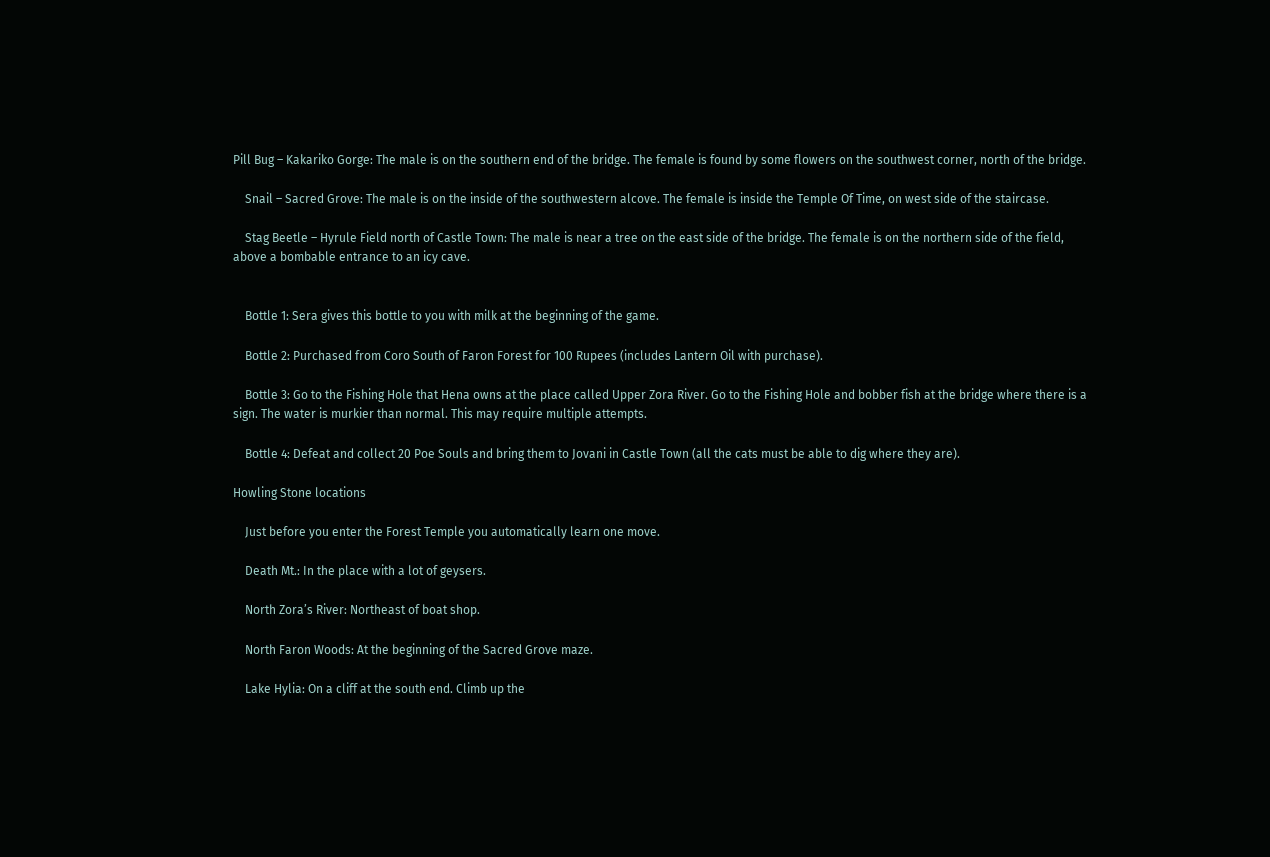Pill Bug – Kakariko Gorge: The male is on the southern end of the bridge. The female is found by some flowers on the southwest corner, north of the bridge.

    Snail – Sacred Grove: The male is on the inside of the southwestern alcove. The female is inside the Temple Of Time, on west side of the staircase.

    Stag Beetle – Hyrule Field north of Castle Town: The male is near a tree on the east side of the bridge. The female is on the northern side of the field, above a bombable entrance to an icy cave.


    Bottle 1: Sera gives this bottle to you with milk at the beginning of the game.

    Bottle 2: Purchased from Coro South of Faron Forest for 100 Rupees (includes Lantern Oil with purchase).

    Bottle 3: Go to the Fishing Hole that Hena owns at the place called Upper Zora River. Go to the Fishing Hole and bobber fish at the bridge where there is a sign. The water is murkier than normal. This may require multiple attempts.

    Bottle 4: Defeat and collect 20 Poe Souls and bring them to Jovani in Castle Town (all the cats must be able to dig where they are).

Howling Stone locations

    Just before you enter the Forest Temple you automatically learn one move.

    Death Mt.: In the place with a lot of geysers.

    North Zora’s River: Northeast of boat shop.

    North Faron Woods: At the beginning of the Sacred Grove maze.

    Lake Hylia: On a cliff at the south end. Climb up the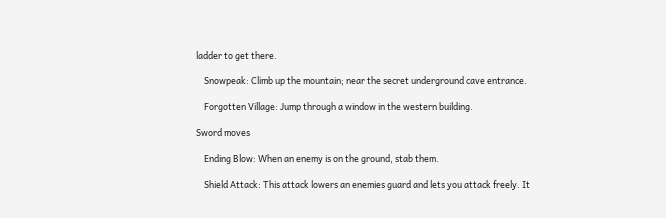ladder to get there.

    Snowpeak: Climb up the mountain; near the secret underground cave entrance.

    Forgotten Village: Jump through a window in the western building.

Sword moves

    Ending Blow: When an enemy is on the ground, stab them.

    Shield Attack: This attack lowers an enemies guard and lets you attack freely. It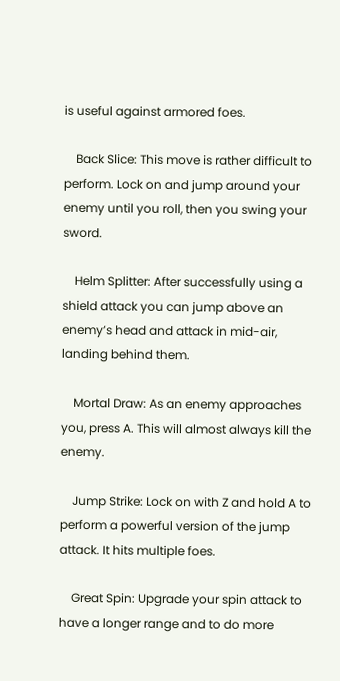is useful against armored foes.

    Back Slice: This move is rather difficult to perform. Lock on and jump around your enemy until you roll, then you swing your sword.

    Helm Splitter: After successfully using a shield attack you can jump above an enemy’s head and attack in mid-air, landing behind them.

    Mortal Draw: As an enemy approaches you, press A. This will almost always kill the enemy.

    Jump Strike: Lock on with Z and hold A to perform a powerful version of the jump attack. It hits multiple foes.

    Great Spin: Upgrade your spin attack to have a longer range and to do more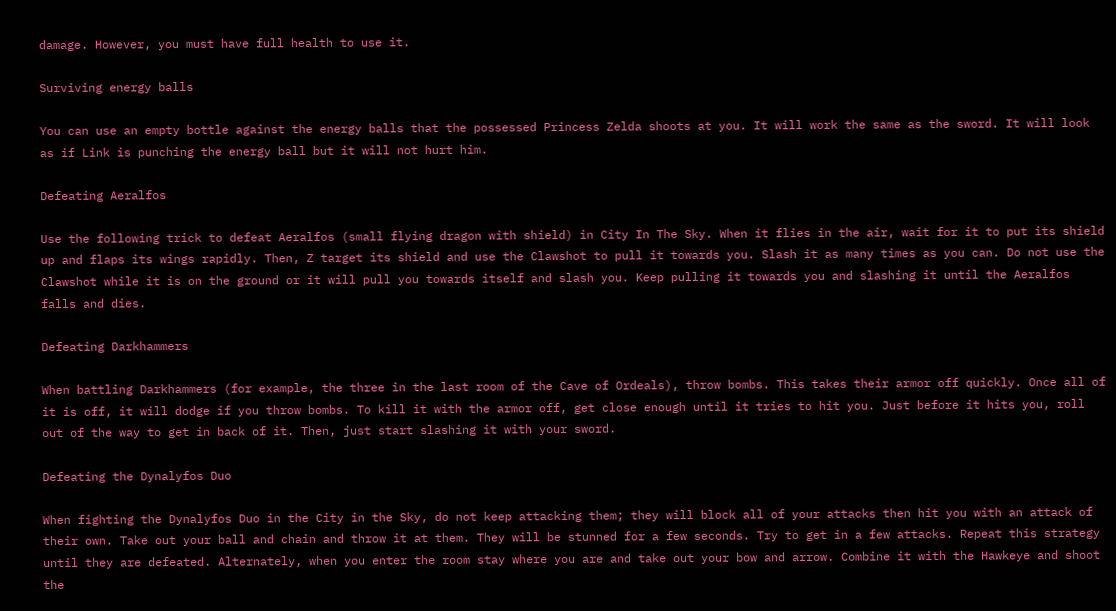damage. However, you must have full health to use it.

Surviving energy balls

You can use an empty bottle against the energy balls that the possessed Princess Zelda shoots at you. It will work the same as the sword. It will look as if Link is punching the energy ball but it will not hurt him.

Defeating Aeralfos

Use the following trick to defeat Aeralfos (small flying dragon with shield) in City In The Sky. When it flies in the air, wait for it to put its shield up and flaps its wings rapidly. Then, Z target its shield and use the Clawshot to pull it towards you. Slash it as many times as you can. Do not use the Clawshot while it is on the ground or it will pull you towards itself and slash you. Keep pulling it towards you and slashing it until the Aeralfos falls and dies.

Defeating Darkhammers

When battling Darkhammers (for example, the three in the last room of the Cave of Ordeals), throw bombs. This takes their armor off quickly. Once all of it is off, it will dodge if you throw bombs. To kill it with the armor off, get close enough until it tries to hit you. Just before it hits you, roll out of the way to get in back of it. Then, just start slashing it with your sword.

Defeating the Dynalyfos Duo

When fighting the Dynalyfos Duo in the City in the Sky, do not keep attacking them; they will block all of your attacks then hit you with an attack of their own. Take out your ball and chain and throw it at them. They will be stunned for a few seconds. Try to get in a few attacks. Repeat this strategy until they are defeated. Alternately, when you enter the room stay where you are and take out your bow and arrow. Combine it with the Hawkeye and shoot the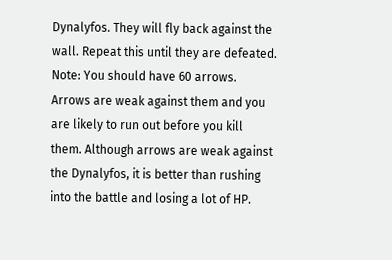Dynalyfos. They will fly back against the wall. Repeat this until they are defeated. Note: You should have 60 arrows. Arrows are weak against them and you are likely to run out before you kill them. Although arrows are weak against the Dynalyfos, it is better than rushing into the battle and losing a lot of HP.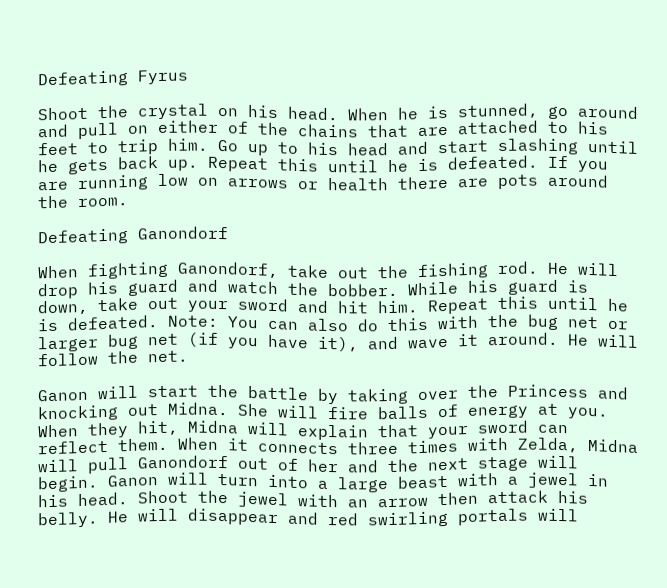Defeating Fyrus

Shoot the crystal on his head. When he is stunned, go around and pull on either of the chains that are attached to his feet to trip him. Go up to his head and start slashing until he gets back up. Repeat this until he is defeated. If you are running low on arrows or health there are pots around the room.

Defeating Ganondorf

When fighting Ganondorf, take out the fishing rod. He will drop his guard and watch the bobber. While his guard is down, take out your sword and hit him. Repeat this until he is defeated. Note: You can also do this with the bug net or larger bug net (if you have it), and wave it around. He will follow the net.

Ganon will start the battle by taking over the Princess and knocking out Midna. She will fire balls of energy at you. When they hit, Midna will explain that your sword can reflect them. When it connects three times with Zelda, Midna will pull Ganondorf out of her and the next stage will begin. Ganon will turn into a large beast with a jewel in his head. Shoot the jewel with an arrow then attack his belly. He will disappear and red swirling portals will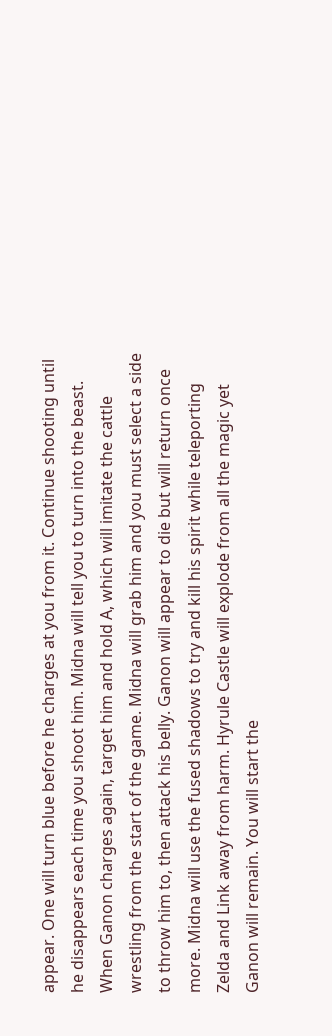appear. One will turn blue before he charges at you from it. Continue shooting until he disappears each time you shoot him. Midna will tell you to turn into the beast. When Ganon charges again, target him and hold A, which will imitate the cattle wrestling from the start of the game. Midna will grab him and you must select a side to throw him to, then attack his belly. Ganon will appear to die but will return once more. Midna will use the fused shadows to try and kill his spirit while teleporting Zelda and Link away from harm. Hyrule Castle will explode from all the magic yet Ganon will remain. You will start the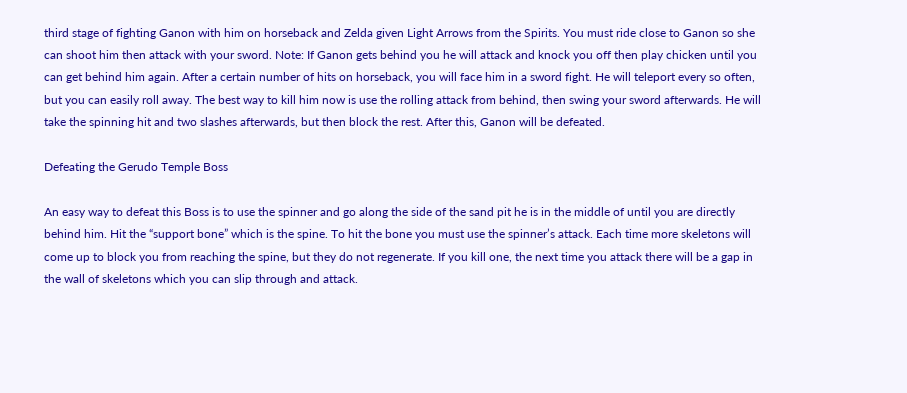third stage of fighting Ganon with him on horseback and Zelda given Light Arrows from the Spirits. You must ride close to Ganon so she can shoot him then attack with your sword. Note: If Ganon gets behind you he will attack and knock you off then play chicken until you can get behind him again. After a certain number of hits on horseback, you will face him in a sword fight. He will teleport every so often, but you can easily roll away. The best way to kill him now is use the rolling attack from behind, then swing your sword afterwards. He will take the spinning hit and two slashes afterwards, but then block the rest. After this, Ganon will be defeated.

Defeating the Gerudo Temple Boss

An easy way to defeat this Boss is to use the spinner and go along the side of the sand pit he is in the middle of until you are directly behind him. Hit the “support bone” which is the spine. To hit the bone you must use the spinner’s attack. Each time more skeletons will come up to block you from reaching the spine, but they do not regenerate. If you kill one, the next time you attack there will be a gap in the wall of skeletons which you can slip through and attack.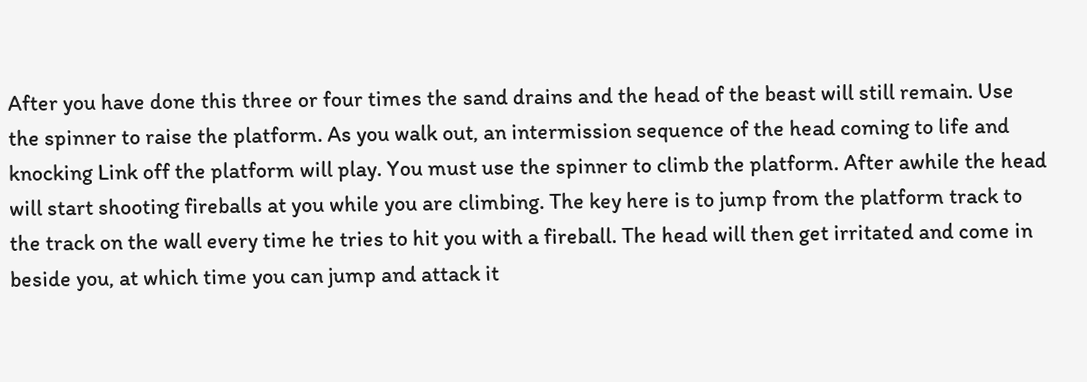After you have done this three or four times the sand drains and the head of the beast will still remain. Use the spinner to raise the platform. As you walk out, an intermission sequence of the head coming to life and knocking Link off the platform will play. You must use the spinner to climb the platform. After awhile the head will start shooting fireballs at you while you are climbing. The key here is to jump from the platform track to the track on the wall every time he tries to hit you with a fireball. The head will then get irritated and come in beside you, at which time you can jump and attack it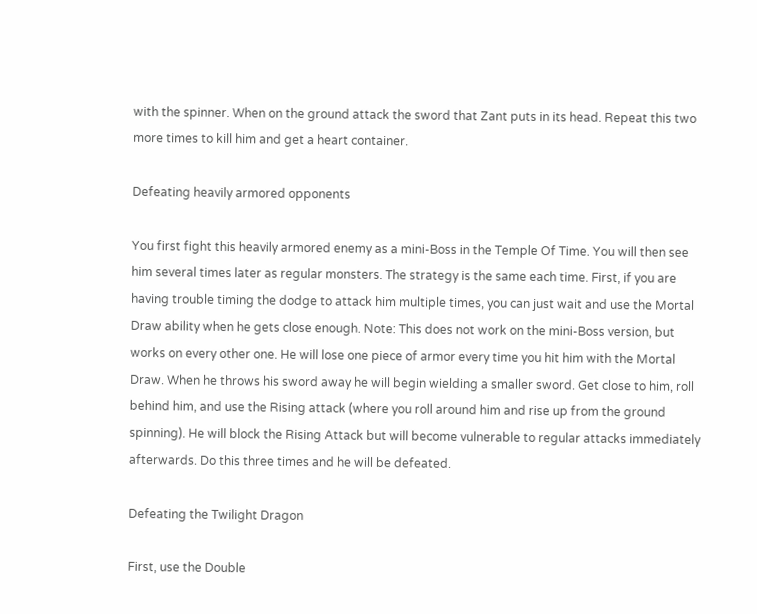with the spinner. When on the ground attack the sword that Zant puts in its head. Repeat this two more times to kill him and get a heart container.

Defeating heavily armored opponents

You first fight this heavily armored enemy as a mini-Boss in the Temple Of Time. You will then see him several times later as regular monsters. The strategy is the same each time. First, if you are having trouble timing the dodge to attack him multiple times, you can just wait and use the Mortal Draw ability when he gets close enough. Note: This does not work on the mini-Boss version, but works on every other one. He will lose one piece of armor every time you hit him with the Mortal Draw. When he throws his sword away he will begin wielding a smaller sword. Get close to him, roll behind him, and use the Rising attack (where you roll around him and rise up from the ground spinning). He will block the Rising Attack but will become vulnerable to regular attacks immediately afterwards. Do this three times and he will be defeated.

Defeating the Twilight Dragon

First, use the Double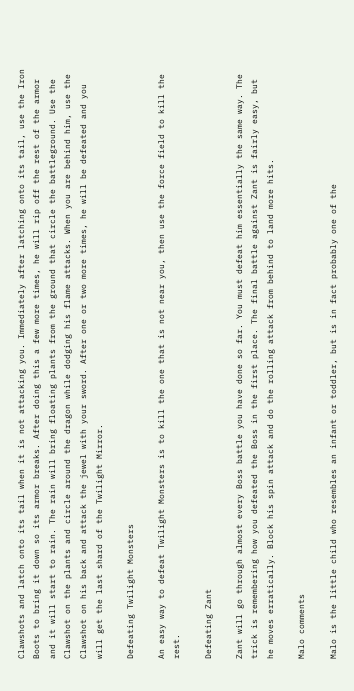Clawshots and latch onto its tail when it is not attacking you. Immediately after latching onto its tail, use the Iron Boots to bring it down so its armor breaks. After doing this a few more times, he will rip off the rest of the armor and it will start to rain. The rain will bring floating plants from the ground that circle the battleground. Use the Clawshot on the plants and circle around the dragon while dodging his flame attacks. When you are behind him, use the Clawshot on his back and attack the jewel with your sword. After one or two more times, he will be defeated and you will get the last shard of the Twilight Mirror.

Defeating Twilight Monsters

An easy way to defeat Twilight Monsters is to kill the one that is not near you, then use the force field to kill the rest.

Defeating Zant

Zant will go through almost every Boss battle you have done so far. You must defeat him essentially the same way. The trick is remembering how you defeated the Boss in the first place. The final battle against Zant is fairly easy, but he moves erratically. Block his spin attack and do the rolling attack from behind to land more hits.

Malo comments

Malo is the little child who resembles an infant or toddler, but is in fact probably one of the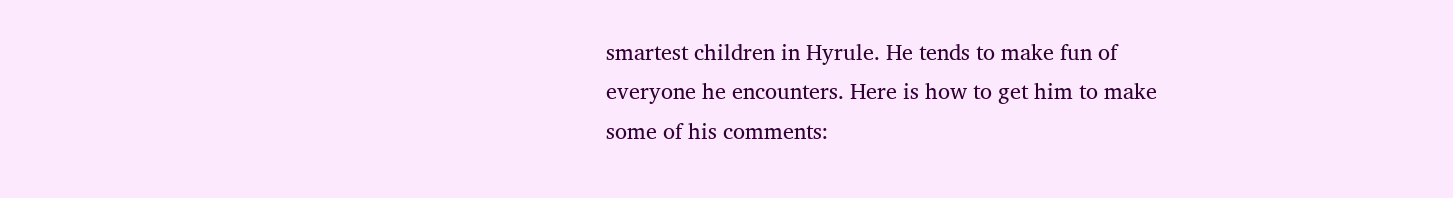smartest children in Hyrule. He tends to make fun of everyone he encounters. Here is how to get him to make some of his comments: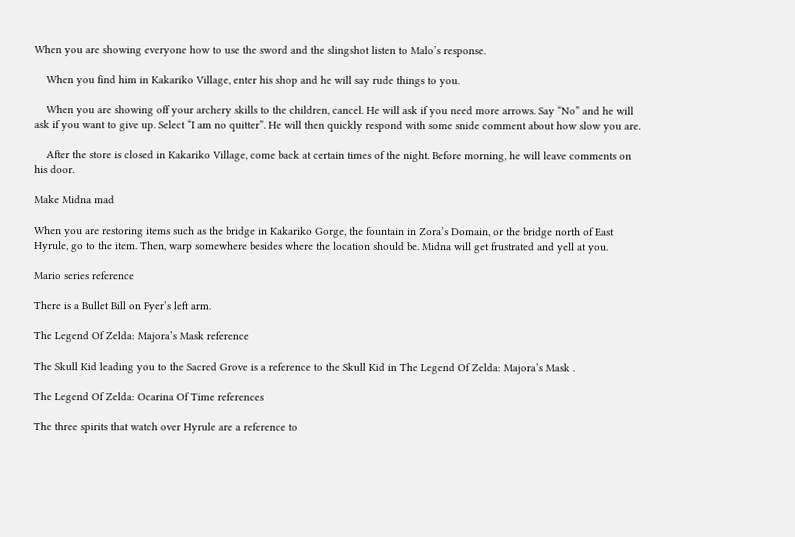When you are showing everyone how to use the sword and the slingshot listen to Malo’s response.

    When you find him in Kakariko Village, enter his shop and he will say rude things to you.

    When you are showing off your archery skills to the children, cancel. He will ask if you need more arrows. Say “No” and he will ask if you want to give up. Select “I am no quitter”. He will then quickly respond with some snide comment about how slow you are.

    After the store is closed in Kakariko Village, come back at certain times of the night. Before morning, he will leave comments on his door.

Make Midna mad

When you are restoring items such as the bridge in Kakariko Gorge, the fountain in Zora’s Domain, or the bridge north of East Hyrule, go to the item. Then, warp somewhere besides where the location should be. Midna will get frustrated and yell at you.

Mario series reference

There is a Bullet Bill on Fyer’s left arm.

The Legend Of Zelda: Majora’s Mask reference

The Skull Kid leading you to the Sacred Grove is a reference to the Skull Kid in The Legend Of Zelda: Majora’s Mask .

The Legend Of Zelda: Ocarina Of Time references

The three spirits that watch over Hyrule are a reference to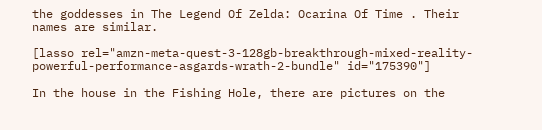the goddesses in The Legend Of Zelda: Ocarina Of Time . Their names are similar.

[lasso rel="amzn-meta-quest-3-128gb-breakthrough-mixed-reality-powerful-performance-asgards-wrath-2-bundle" id="175390"]

In the house in the Fishing Hole, there are pictures on the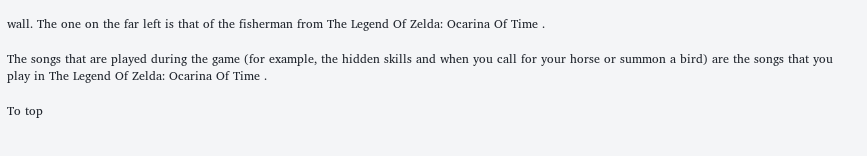wall. The one on the far left is that of the fisherman from The Legend Of Zelda: Ocarina Of Time .

The songs that are played during the game (for example, the hidden skills and when you call for your horse or summon a bird) are the songs that you play in The Legend Of Zelda: Ocarina Of Time .

To top